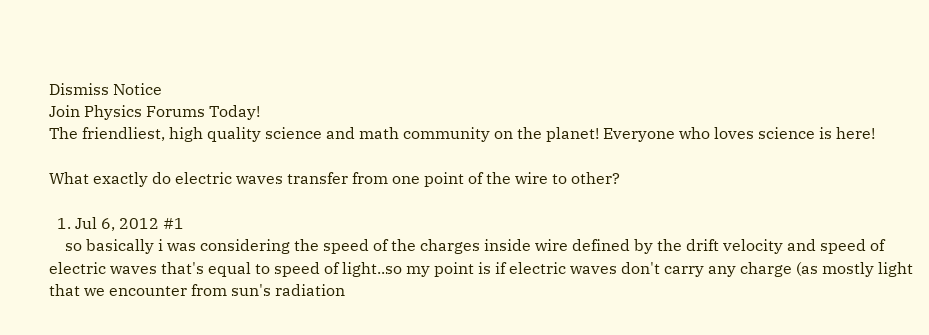Dismiss Notice
Join Physics Forums Today!
The friendliest, high quality science and math community on the planet! Everyone who loves science is here!

What exactly do electric waves transfer from one point of the wire to other?

  1. Jul 6, 2012 #1
    so basically i was considering the speed of the charges inside wire defined by the drift velocity and speed of electric waves that's equal to speed of light..so my point is if electric waves don't carry any charge (as mostly light that we encounter from sun's radiation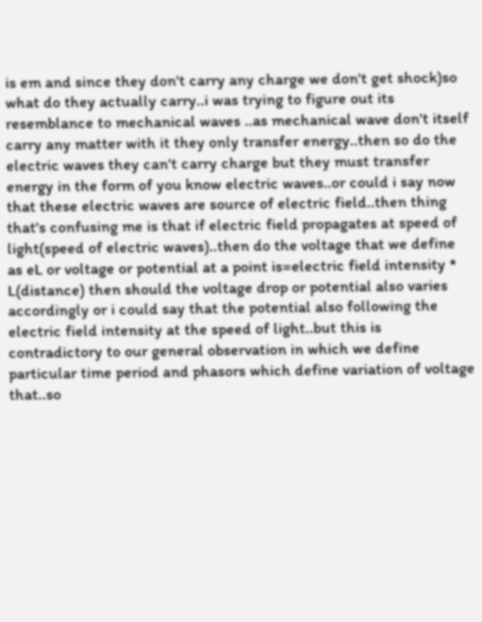is em and since they don't carry any charge we don't get shock)so what do they actually carry..i was trying to figure out its resemblance to mechanical waves ..as mechanical wave don't itself carry any matter with it they only transfer energy..then so do the electric waves they can't carry charge but they must transfer energy in the form of you know electric waves..or could i say now that these electric waves are source of electric field..then thing that's confusing me is that if electric field propagates at speed of light(speed of electric waves)..then do the voltage that we define as eL or voltage or potential at a point is=electric field intensity * L(distance) then should the voltage drop or potential also varies accordingly or i could say that the potential also following the electric field intensity at the speed of light..but this is contradictory to our general observation in which we define particular time period and phasors which define variation of voltage that..so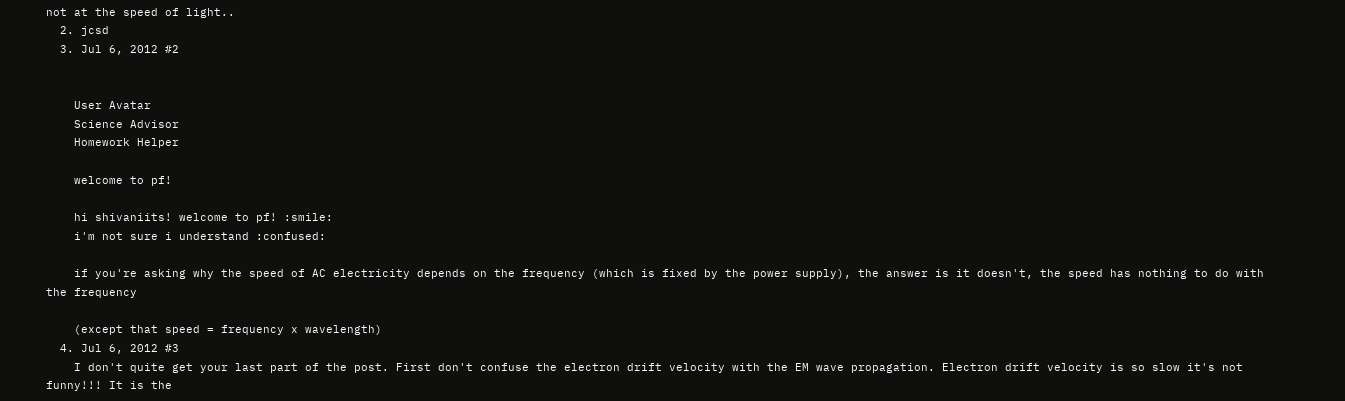not at the speed of light..
  2. jcsd
  3. Jul 6, 2012 #2


    User Avatar
    Science Advisor
    Homework Helper

    welcome to pf!

    hi shivaniits! welcome to pf! :smile:
    i'm not sure i understand :confused:

    if you're asking why the speed of AC electricity depends on the frequency (which is fixed by the power supply), the answer is it doesn't, the speed has nothing to do with the frequency

    (except that speed = frequency x wavelength)
  4. Jul 6, 2012 #3
    I don't quite get your last part of the post. First don't confuse the electron drift velocity with the EM wave propagation. Electron drift velocity is so slow it's not funny!!! It is the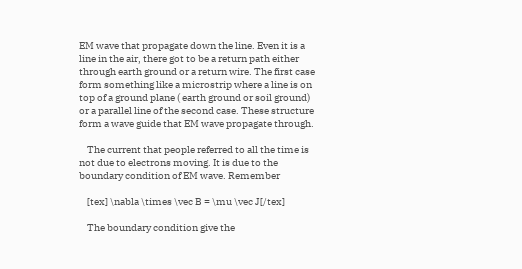EM wave that propagate down the line. Even it is a line in the air, there got to be a return path either through earth ground or a return wire. The first case form something like a microstrip where a line is on top of a ground plane ( earth ground or soil ground) or a parallel line of the second case. These structure form a wave guide that EM wave propagate through.

    The current that people referred to all the time is not due to electrons moving. It is due to the boundary condition of EM wave. Remember

    [tex] \nabla \times \vec B = \mu \vec J[/tex]

    The boundary condition give the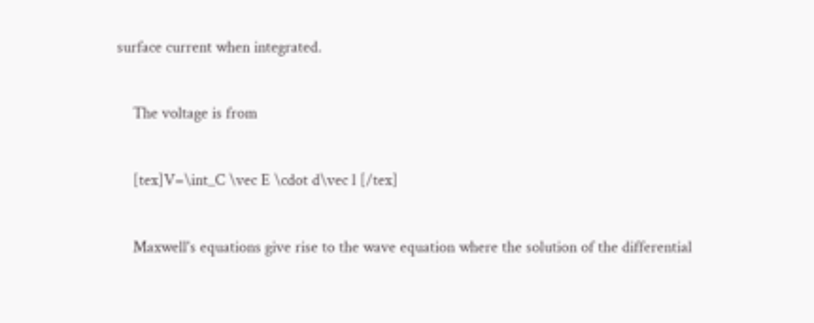surface current when integrated.

    The voltage is from

    [tex]V=\int_C \vec E \cdot d\vec l [/tex]

    Maxwell's equations give rise to the wave equation where the solution of the differential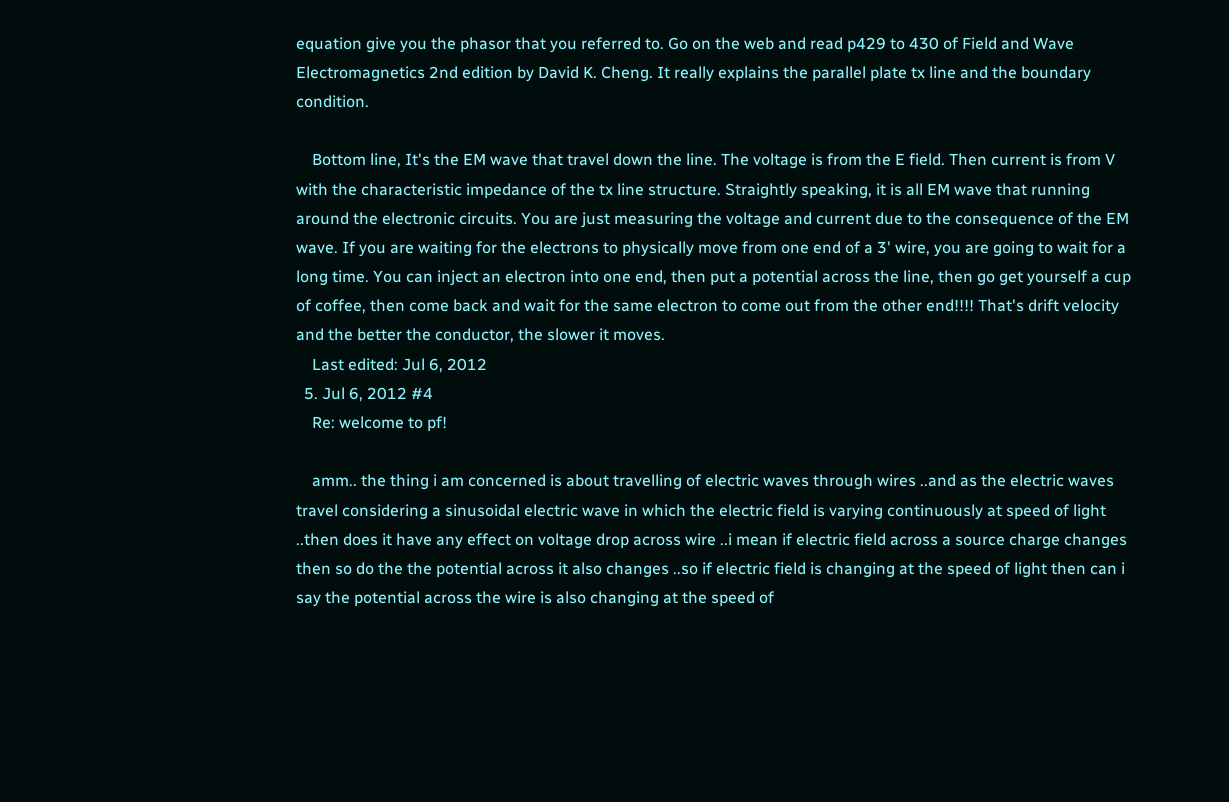equation give you the phasor that you referred to. Go on the web and read p429 to 430 of Field and Wave Electromagnetics 2nd edition by David K. Cheng. It really explains the parallel plate tx line and the boundary condition.

    Bottom line, It's the EM wave that travel down the line. The voltage is from the E field. Then current is from V with the characteristic impedance of the tx line structure. Straightly speaking, it is all EM wave that running around the electronic circuits. You are just measuring the voltage and current due to the consequence of the EM wave. If you are waiting for the electrons to physically move from one end of a 3' wire, you are going to wait for a long time. You can inject an electron into one end, then put a potential across the line, then go get yourself a cup of coffee, then come back and wait for the same electron to come out from the other end!!!! That's drift velocity and the better the conductor, the slower it moves.
    Last edited: Jul 6, 2012
  5. Jul 6, 2012 #4
    Re: welcome to pf!

    amm.. the thing i am concerned is about travelling of electric waves through wires ..and as the electric waves travel considering a sinusoidal electric wave in which the electric field is varying continuously at speed of light ..then does it have any effect on voltage drop across wire ..i mean if electric field across a source charge changes then so do the the potential across it also changes ..so if electric field is changing at the speed of light then can i say the potential across the wire is also changing at the speed of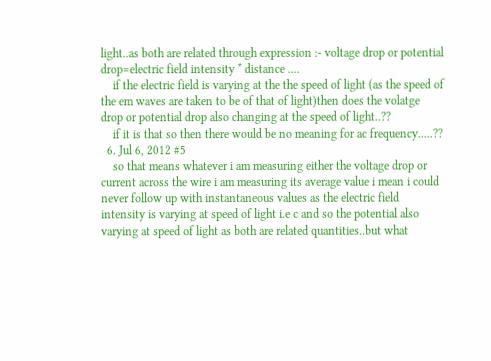light..as both are related through expression :- voltage drop or potential drop=electric field intensity * distance ....
    if the electric field is varying at the the speed of light (as the speed of the em waves are taken to be of that of light)then does the volatge drop or potential drop also changing at the speed of light..??
    if it is that so then there would be no meaning for ac frequency.....??
  6. Jul 6, 2012 #5
    so that means whatever i am measuring either the voltage drop or current across the wire i am measuring its average value i mean i could never follow up with instantaneous values as the electric field intensity is varying at speed of light i.e c and so the potential also varying at speed of light as both are related quantities..but what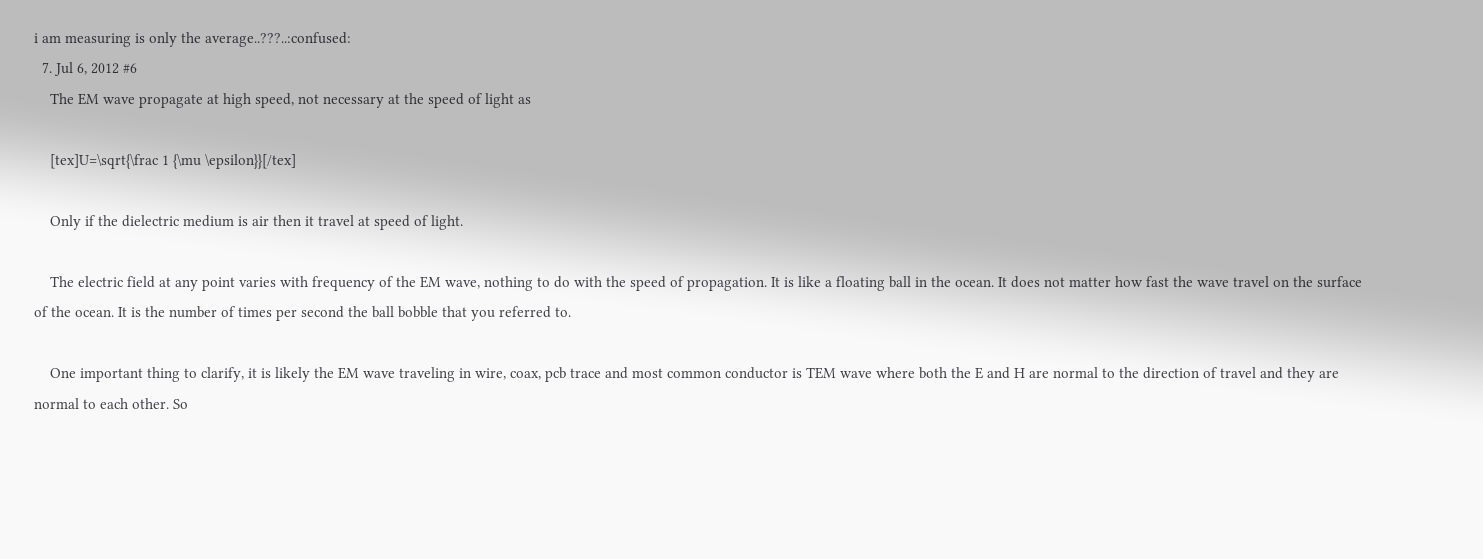i am measuring is only the average..???..:confused:
  7. Jul 6, 2012 #6
    The EM wave propagate at high speed, not necessary at the speed of light as

    [tex]U=\sqrt{\frac 1 {\mu \epsilon}}[/tex]

    Only if the dielectric medium is air then it travel at speed of light.

    The electric field at any point varies with frequency of the EM wave, nothing to do with the speed of propagation. It is like a floating ball in the ocean. It does not matter how fast the wave travel on the surface of the ocean. It is the number of times per second the ball bobble that you referred to.

    One important thing to clarify, it is likely the EM wave traveling in wire, coax, pcb trace and most common conductor is TEM wave where both the E and H are normal to the direction of travel and they are normal to each other. So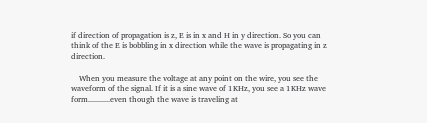if direction of propagation is z, E is in x and H in y direction. So you can think of the E is bobbling in x direction while the wave is propagating in z direction.

    When you measure the voltage at any point on the wire, you see the waveform of the signal. If it is a sine wave of 1KHz, you see a 1KHz wave form...........even though the wave is traveling at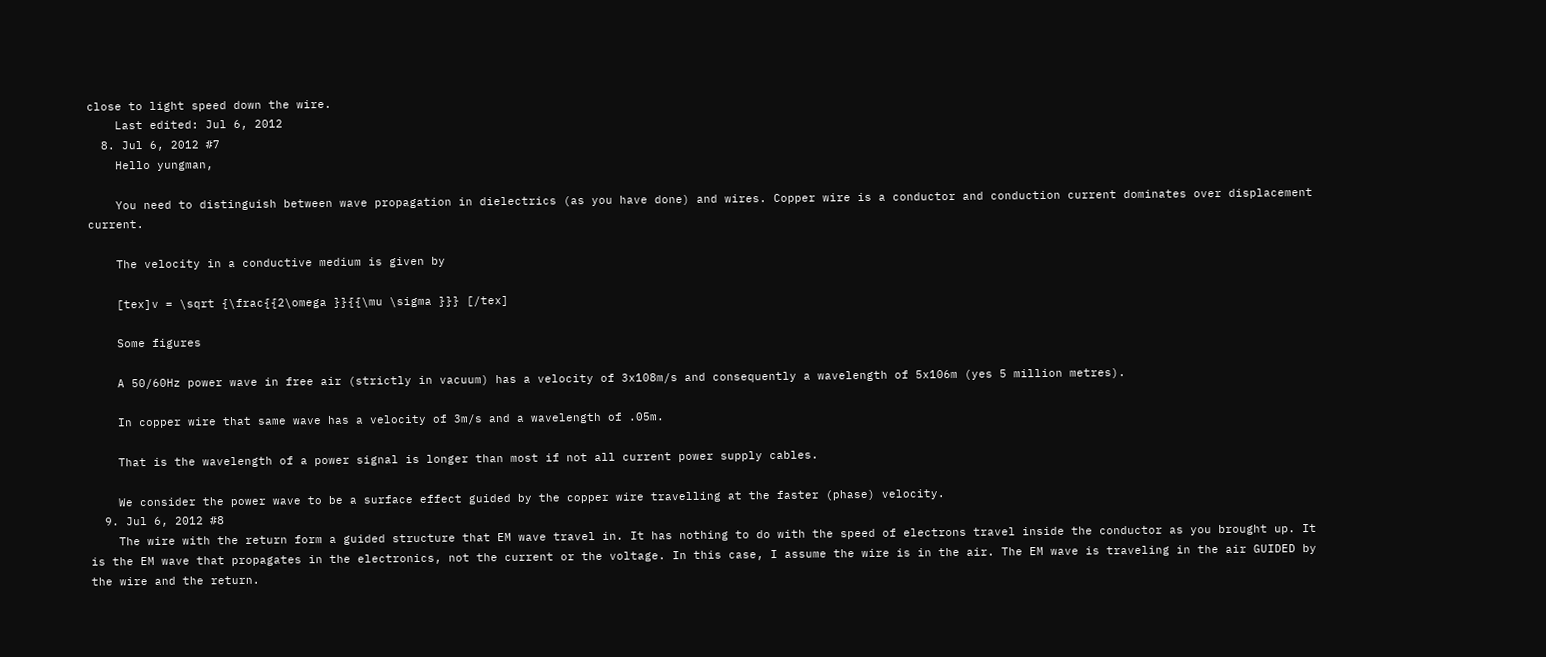close to light speed down the wire.
    Last edited: Jul 6, 2012
  8. Jul 6, 2012 #7
    Hello yungman,

    You need to distinguish between wave propagation in dielectrics (as you have done) and wires. Copper wire is a conductor and conduction current dominates over displacement current.

    The velocity in a conductive medium is given by

    [tex]v = \sqrt {\frac{{2\omega }}{{\mu \sigma }}} [/tex]

    Some figures

    A 50/60Hz power wave in free air (strictly in vacuum) has a velocity of 3x108m/s and consequently a wavelength of 5x106m (yes 5 million metres).

    In copper wire that same wave has a velocity of 3m/s and a wavelength of .05m.

    That is the wavelength of a power signal is longer than most if not all current power supply cables.

    We consider the power wave to be a surface effect guided by the copper wire travelling at the faster (phase) velocity.
  9. Jul 6, 2012 #8
    The wire with the return form a guided structure that EM wave travel in. It has nothing to do with the speed of electrons travel inside the conductor as you brought up. It is the EM wave that propagates in the electronics, not the current or the voltage. In this case, I assume the wire is in the air. The EM wave is traveling in the air GUIDED by the wire and the return.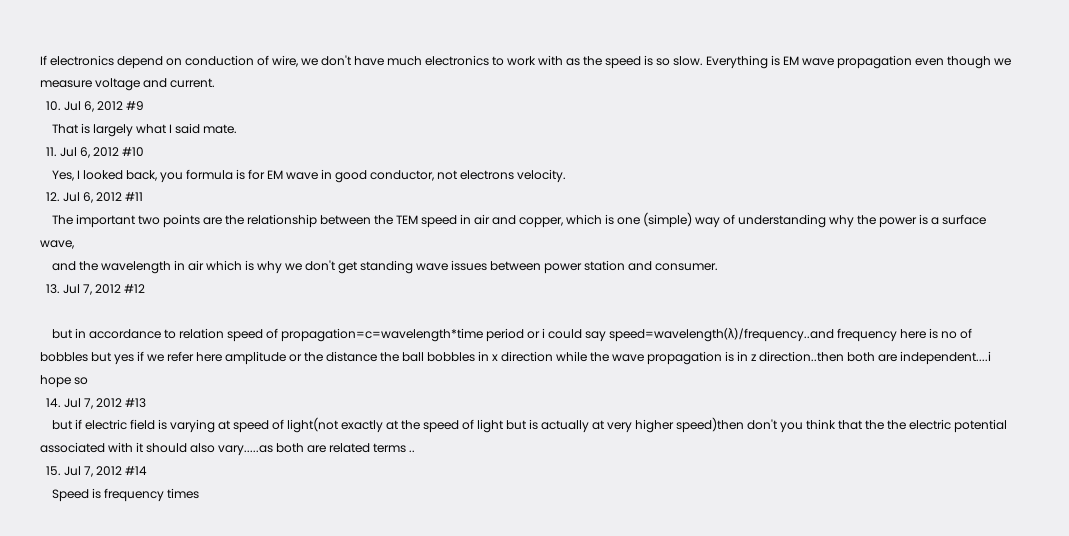If electronics depend on conduction of wire, we don't have much electronics to work with as the speed is so slow. Everything is EM wave propagation even though we measure voltage and current.
  10. Jul 6, 2012 #9
    That is largely what I said mate.
  11. Jul 6, 2012 #10
    Yes, I looked back, you formula is for EM wave in good conductor, not electrons velocity.
  12. Jul 6, 2012 #11
    The important two points are the relationship between the TEM speed in air and copper, which is one (simple) way of understanding why the power is a surface wave,
    and the wavelength in air which is why we don't get standing wave issues between power station and consumer.
  13. Jul 7, 2012 #12

    but in accordance to relation speed of propagation=c=wavelength*time period or i could say speed=wavelength(λ)/frequency..and frequency here is no of bobbles but yes if we refer here amplitude or the distance the ball bobbles in x direction while the wave propagation is in z direction..then both are independent....i hope so
  14. Jul 7, 2012 #13
    but if electric field is varying at speed of light(not exactly at the speed of light but is actually at very higher speed)then don't you think that the the electric potential associated with it should also vary.....as both are related terms ..
  15. Jul 7, 2012 #14
    Speed is frequency times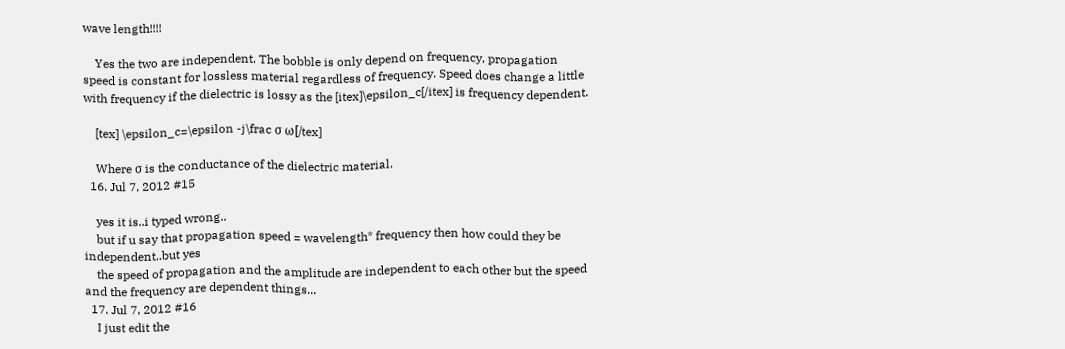wave length!!!!

    Yes the two are independent. The bobble is only depend on frequency, propagation speed is constant for lossless material regardless of frequency. Speed does change a little with frequency if the dielectric is lossy as the [itex]\epsilon_c[/itex] is frequency dependent.

    [tex] \epsilon_c=\epsilon -j\frac σ ω[/tex]

    Where σ is the conductance of the dielectric material.
  16. Jul 7, 2012 #15

    yes it is..i typed wrong..
    but if u say that propagation speed = wavelength* frequency then how could they be independent..but yes
    the speed of propagation and the amplitude are independent to each other but the speed and the frequency are dependent things...
  17. Jul 7, 2012 #16
    I just edit the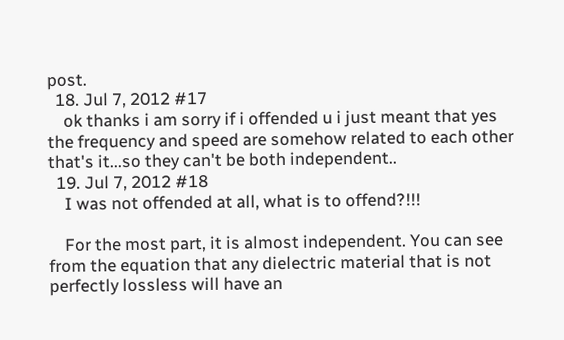post.
  18. Jul 7, 2012 #17
    ok thanks i am sorry if i offended u i just meant that yes the frequency and speed are somehow related to each other that's it...so they can't be both independent..
  19. Jul 7, 2012 #18
    I was not offended at all, what is to offend?!!!

    For the most part, it is almost independent. You can see from the equation that any dielectric material that is not perfectly lossless will have an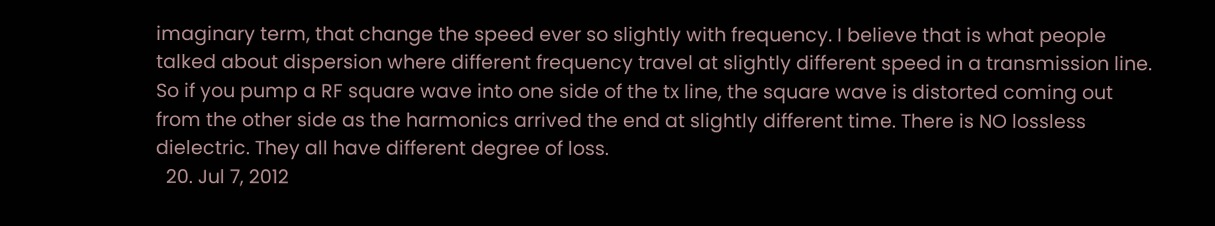imaginary term, that change the speed ever so slightly with frequency. I believe that is what people talked about dispersion where different frequency travel at slightly different speed in a transmission line. So if you pump a RF square wave into one side of the tx line, the square wave is distorted coming out from the other side as the harmonics arrived the end at slightly different time. There is NO lossless dielectric. They all have different degree of loss.
  20. Jul 7, 2012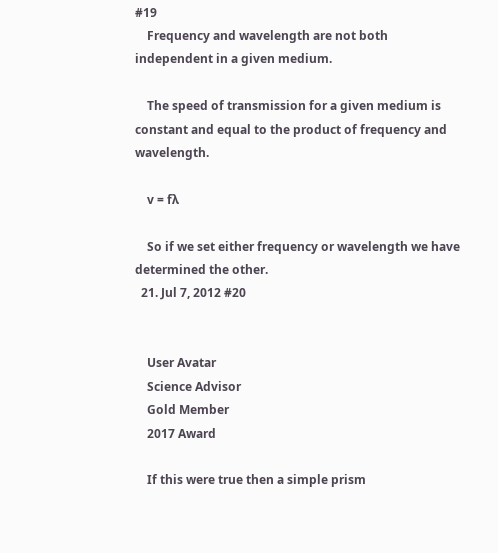#19
    Frequency and wavelength are not both independent in a given medium.

    The speed of transmission for a given medium is constant and equal to the product of frequency and wavelength.

    v = fλ

    So if we set either frequency or wavelength we have determined the other.
  21. Jul 7, 2012 #20


    User Avatar
    Science Advisor
    Gold Member
    2017 Award

    If this were true then a simple prism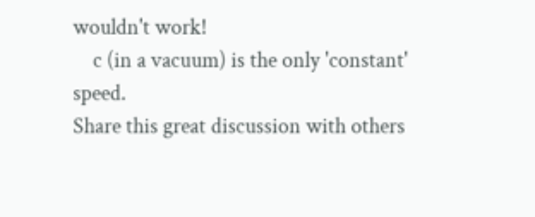wouldn't work!
    c (in a vacuum) is the only 'constant' speed.
Share this great discussion with others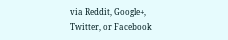via Reddit, Google+, Twitter, or Facebook